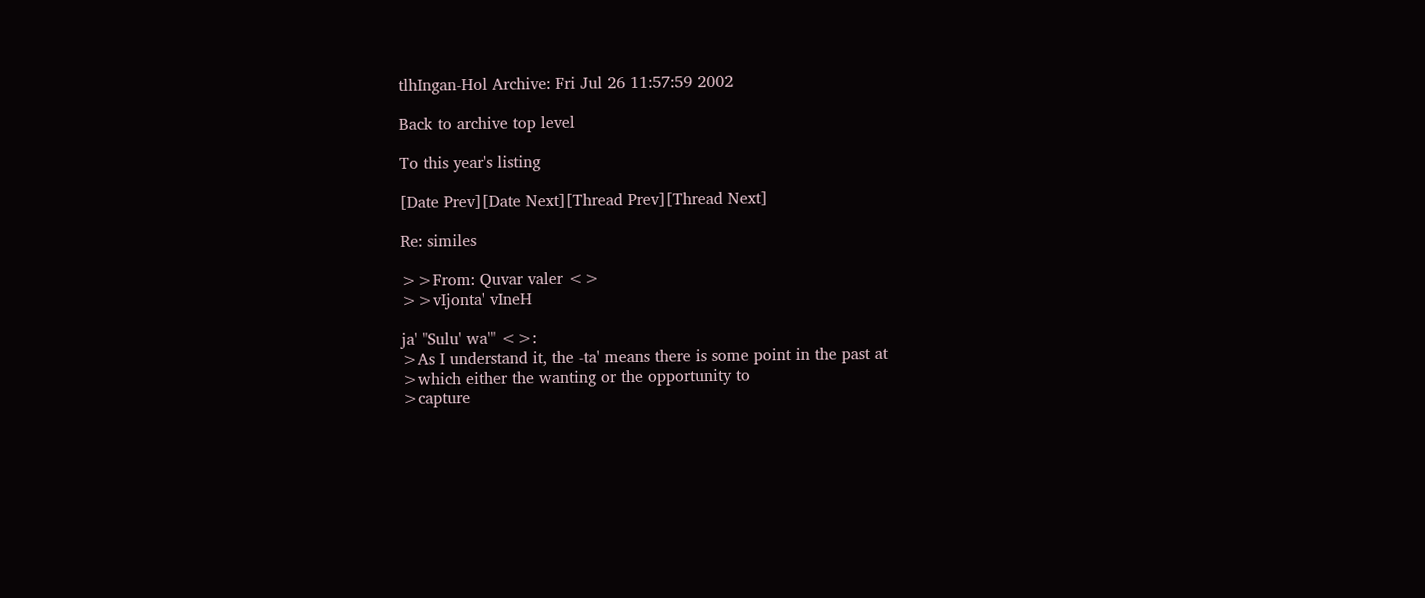tlhIngan-Hol Archive: Fri Jul 26 11:57:59 2002

Back to archive top level

To this year's listing

[Date Prev][Date Next][Thread Prev][Thread Next]

Re: similes

>>From: Quvar valer <>
>>vIjonta' vIneH

ja' "Sulu' wa'" <>:
>As I understand it, the -ta' means there is some point in the past at
>which either the wanting or the opportunity to
>capture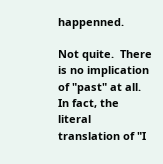happenned.

Not quite.  There is no implication of "past" at all.  In fact, the literal
translation of "I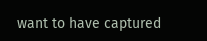want to have captured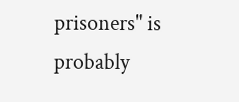prisoners" is probably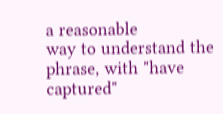a reasonable
way to understand the phrase, with "have captured"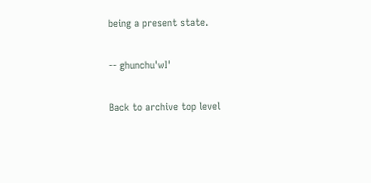being a present state.

-- ghunchu'wI'

Back to archive top level